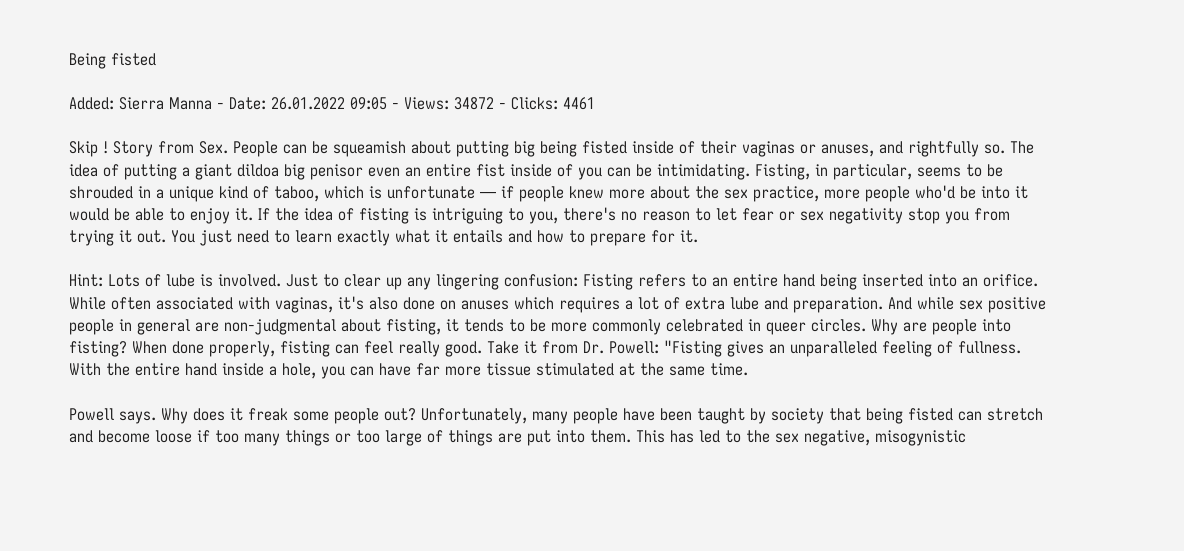Being fisted

Added: Sierra Manna - Date: 26.01.2022 09:05 - Views: 34872 - Clicks: 4461

Skip ! Story from Sex. People can be squeamish about putting big being fisted inside of their vaginas or anuses, and rightfully so. The idea of putting a giant dildoa big penisor even an entire fist inside of you can be intimidating. Fisting, in particular, seems to be shrouded in a unique kind of taboo, which is unfortunate — if people knew more about the sex practice, more people who'd be into it would be able to enjoy it. If the idea of fisting is intriguing to you, there's no reason to let fear or sex negativity stop you from trying it out. You just need to learn exactly what it entails and how to prepare for it.

Hint: Lots of lube is involved. Just to clear up any lingering confusion: Fisting refers to an entire hand being inserted into an orifice. While often associated with vaginas, it's also done on anuses which requires a lot of extra lube and preparation. And while sex positive people in general are non-judgmental about fisting, it tends to be more commonly celebrated in queer circles. Why are people into fisting? When done properly, fisting can feel really good. Take it from Dr. Powell: "Fisting gives an unparalleled feeling of fullness. With the entire hand inside a hole, you can have far more tissue stimulated at the same time.

Powell says. Why does it freak some people out? Unfortunately, many people have been taught by society that being fisted can stretch and become loose if too many things or too large of things are put into them. This has led to the sex negative, misogynistic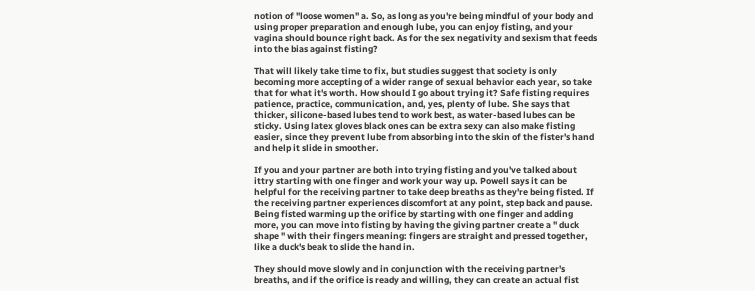notion of "loose women" a. So, as long as you're being mindful of your body and using proper preparation and enough lube, you can enjoy fisting, and your vagina should bounce right back. As for the sex negativity and sexism that feeds into the bias against fisting?

That will likely take time to fix, but studies suggest that society is only becoming more accepting of a wider range of sexual behavior each year, so take that for what it's worth. How should I go about trying it? Safe fisting requires patience, practice, communication, and, yes, plenty of lube. She says that thicker, silicone-based lubes tend to work best, as water-based lubes can be sticky. Using latex gloves black ones can be extra sexy can also make fisting easier, since they prevent lube from absorbing into the skin of the fister's hand and help it slide in smoother.

If you and your partner are both into trying fisting and you've talked about ittry starting with one finger and work your way up. Powell says it can be helpful for the receiving partner to take deep breaths as they're being fisted. If the receiving partner experiences discomfort at any point, step back and pause. Being fisted warming up the orifice by starting with one finger and adding more, you can move into fisting by having the giving partner create a " duck shape " with their fingers meaning: fingers are straight and pressed together, like a duck's beak to slide the hand in.

They should move slowly and in conjunction with the receiving partner's breaths, and if the orifice is ready and willing, they can create an actual fist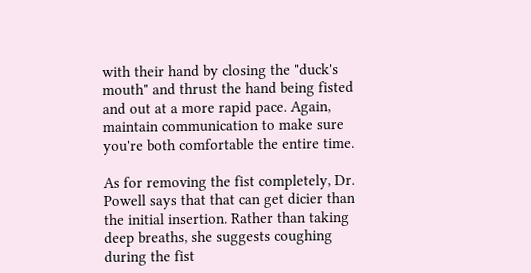with their hand by closing the "duck's mouth" and thrust the hand being fisted and out at a more rapid pace. Again, maintain communication to make sure you're both comfortable the entire time.

As for removing the fist completely, Dr. Powell says that that can get dicier than the initial insertion. Rather than taking deep breaths, she suggests coughing during the fist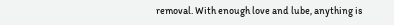removal. With enough love and lube, anything is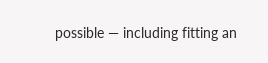possible — including fitting an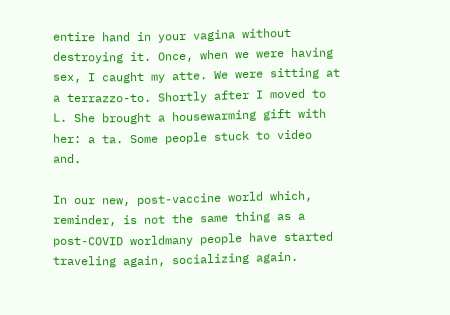entire hand in your vagina without destroying it. Once, when we were having sex, I caught my atte. We were sitting at a terrazzo-to. Shortly after I moved to L. She brought a housewarming gift with her: a ta. Some people stuck to video and.

In our new, post-vaccine world which, reminder, is not the same thing as a post-COVID worldmany people have started traveling again, socializing again.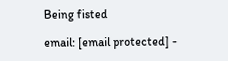Being fisted

email: [email protected] -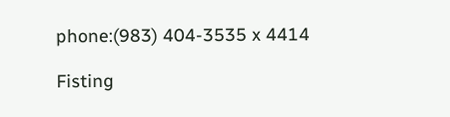phone:(983) 404-3535 x 4414

Fisting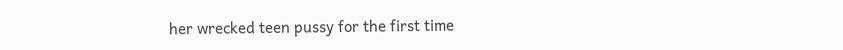her wrecked teen pussy for the first time